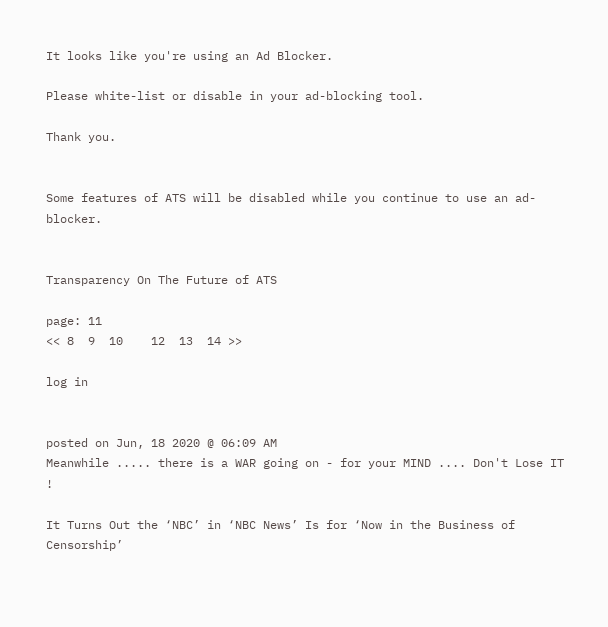It looks like you're using an Ad Blocker.

Please white-list or disable in your ad-blocking tool.

Thank you.


Some features of ATS will be disabled while you continue to use an ad-blocker.


Transparency On The Future of ATS

page: 11
<< 8  9  10    12  13  14 >>

log in


posted on Jun, 18 2020 @ 06:09 AM
Meanwhile ..... there is a WAR going on - for your MIND .... Don't Lose IT !

It Turns Out the ‘NBC’ in ‘NBC News’ Is for ‘Now in the Business of Censorship’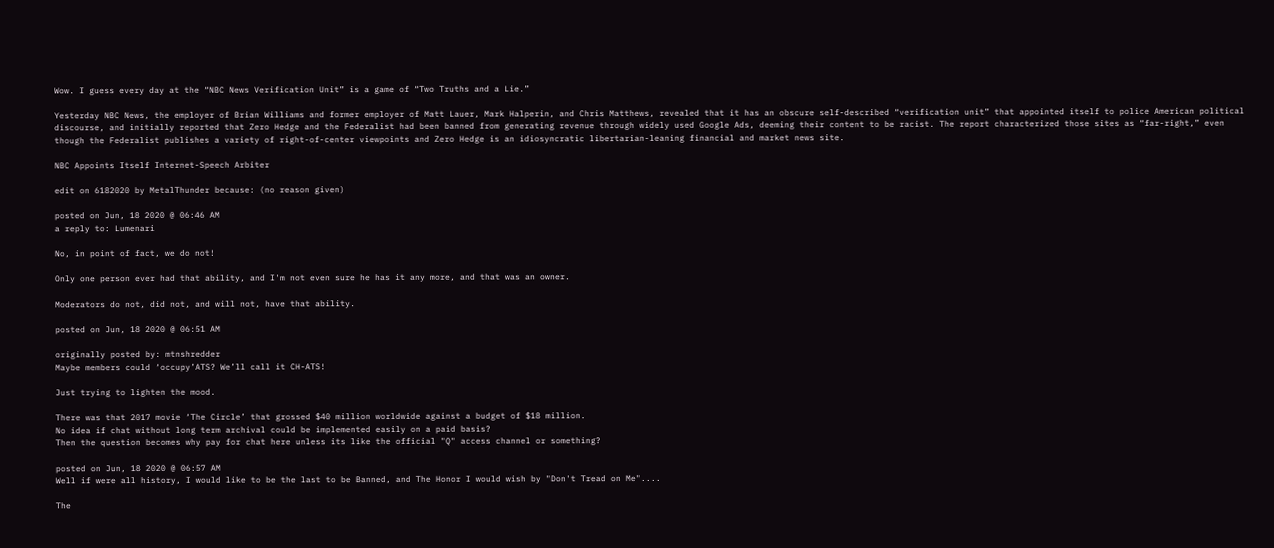Wow. I guess every day at the “NBC News Verification Unit” is a game of “Two Truths and a Lie.”

Yesterday NBC News, the employer of Brian Williams and former employer of Matt Lauer, Mark Halperin, and Chris Matthews, revealed that it has an obscure self-described “verification unit” that appointed itself to police American political discourse, and initially reported that Zero Hedge and the Federalist had been banned from generating revenue through widely used Google Ads, deeming their content to be racist. The report characterized those sites as “far-right,” even though the Federalist publishes a variety of right-of-center viewpoints and Zero Hedge is an idiosyncratic libertarian-leaning financial and market news site.

NBC Appoints Itself Internet-Speech Arbiter

edit on 6182020 by MetalThunder because: (no reason given)

posted on Jun, 18 2020 @ 06:46 AM
a reply to: Lumenari

No, in point of fact, we do not!

Only one person ever had that ability, and I'm not even sure he has it any more, and that was an owner.

Moderators do not, did not, and will not, have that ability.

posted on Jun, 18 2020 @ 06:51 AM

originally posted by: mtnshredder
Maybe members could ‘occupy’ATS? We’ll call it CH-ATS!

Just trying to lighten the mood.

There was that 2017 movie ‘The Circle’ that grossed $40 million worldwide against a budget of $18 million.
No idea if chat without long term archival could be implemented easily on a paid basis?
Then the question becomes why pay for chat here unless its like the official "Q" access channel or something?

posted on Jun, 18 2020 @ 06:57 AM
Well if were all history, I would like to be the last to be Banned, and The Honor I would wish by "Don't Tread on Me"....

The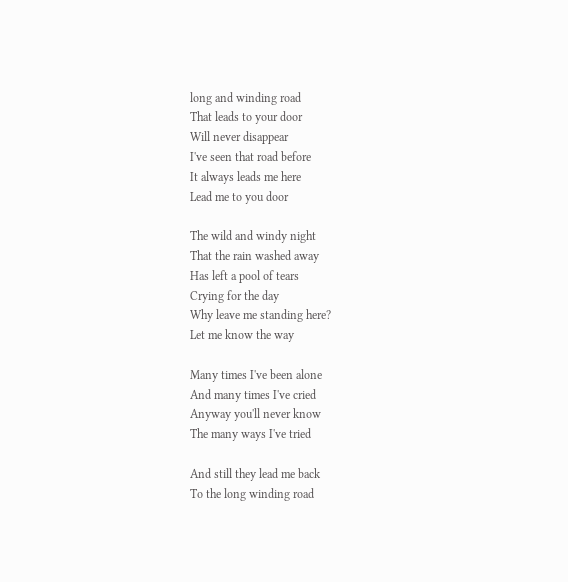long and winding road
That leads to your door
Will never disappear
I've seen that road before
It always leads me here
Lead me to you door

The wild and windy night
That the rain washed away
Has left a pool of tears
Crying for the day
Why leave me standing here?
Let me know the way

Many times I've been alone
And many times I've cried
Anyway you'll never know
The many ways I've tried

And still they lead me back
To the long winding road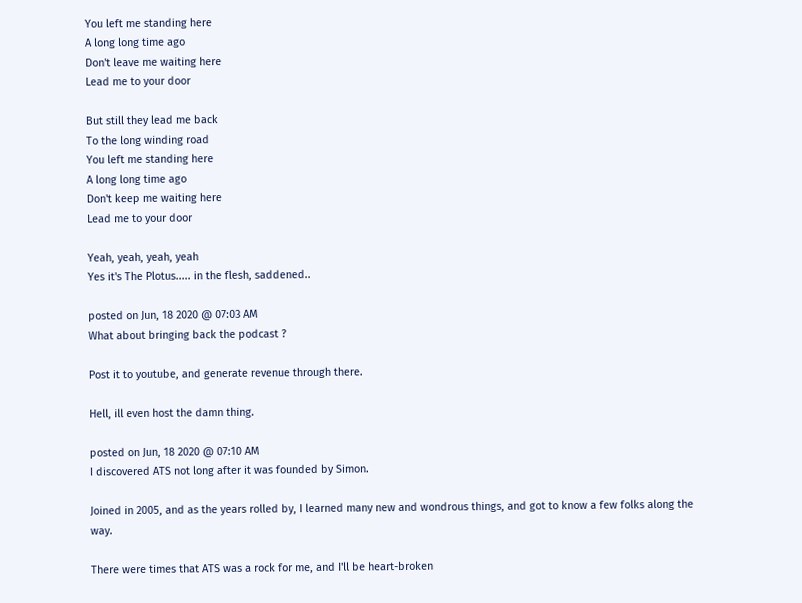You left me standing here
A long long time ago
Don't leave me waiting here
Lead me to your door

But still they lead me back
To the long winding road
You left me standing here
A long long time ago
Don't keep me waiting here
Lead me to your door

Yeah, yeah, yeah, yeah
Yes it's The Plotus..... in the flesh, saddened..

posted on Jun, 18 2020 @ 07:03 AM
What about bringing back the podcast ?

Post it to youtube, and generate revenue through there.

Hell, ill even host the damn thing.

posted on Jun, 18 2020 @ 07:10 AM
I discovered ATS not long after it was founded by Simon.

Joined in 2005, and as the years rolled by, I learned many new and wondrous things, and got to know a few folks along the way.

There were times that ATS was a rock for me, and I'll be heart-broken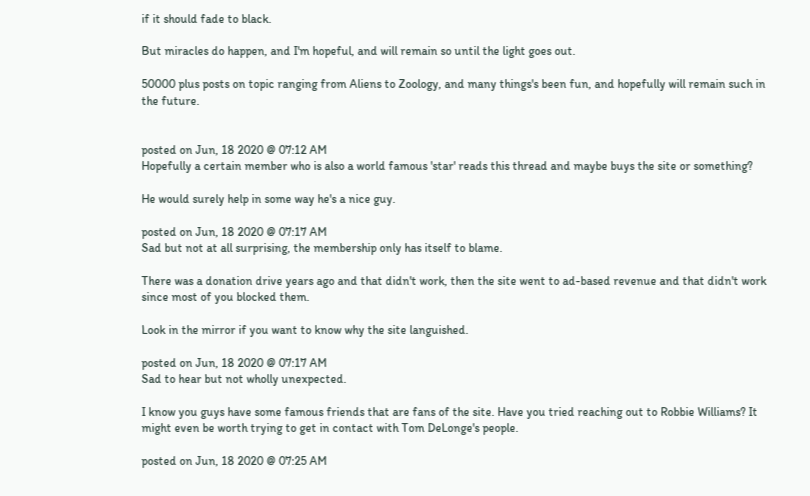if it should fade to black.

But miracles do happen, and I'm hopeful, and will remain so until the light goes out.

50000 plus posts on topic ranging from Aliens to Zoology, and many things's been fun, and hopefully will remain such in the future.


posted on Jun, 18 2020 @ 07:12 AM
Hopefully a certain member who is also a world famous 'star' reads this thread and maybe buys the site or something?

He would surely help in some way he's a nice guy.

posted on Jun, 18 2020 @ 07:17 AM
Sad but not at all surprising, the membership only has itself to blame.

There was a donation drive years ago and that didn't work, then the site went to ad-based revenue and that didn't work since most of you blocked them.

Look in the mirror if you want to know why the site languished.

posted on Jun, 18 2020 @ 07:17 AM
Sad to hear but not wholly unexpected.

I know you guys have some famous friends that are fans of the site. Have you tried reaching out to Robbie Williams? It might even be worth trying to get in contact with Tom DeLonge's people.

posted on Jun, 18 2020 @ 07:25 AM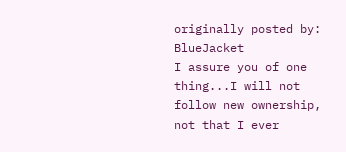originally posted by: BlueJacket
I assure you of one thing...I will not follow new ownership, not that I ever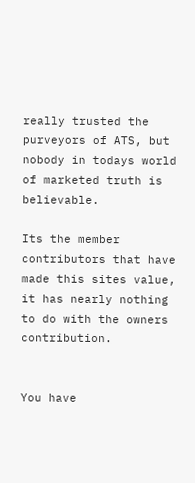really trusted the purveyors of ATS, but nobody in todays world of marketed truth is believable.

Its the member contributors that have made this sites value, it has nearly nothing to do with the owners contribution.


You have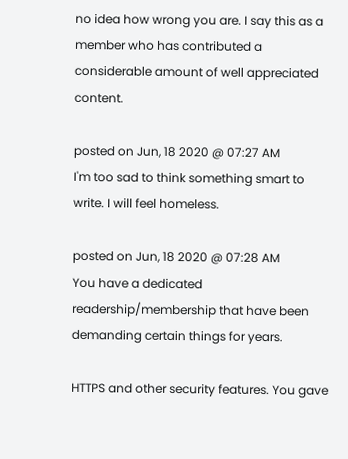no idea how wrong you are. I say this as a member who has contributed a considerable amount of well appreciated content.

posted on Jun, 18 2020 @ 07:27 AM
I'm too sad to think something smart to write. I will feel homeless.

posted on Jun, 18 2020 @ 07:28 AM
You have a dedicated readership/membership that have been demanding certain things for years.

HTTPS and other security features. You gave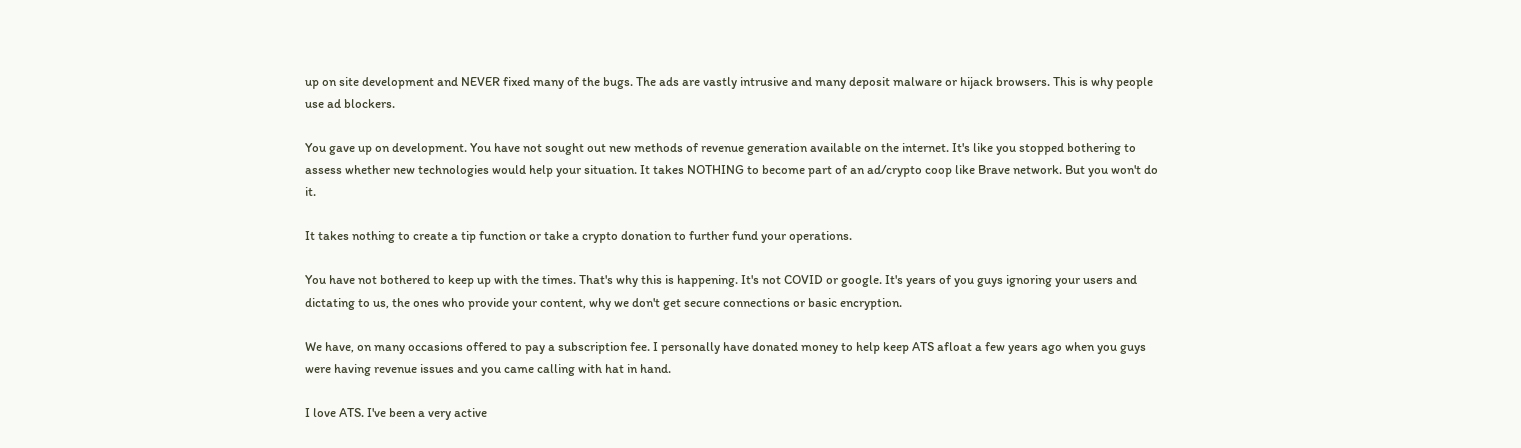up on site development and NEVER fixed many of the bugs. The ads are vastly intrusive and many deposit malware or hijack browsers. This is why people use ad blockers.

You gave up on development. You have not sought out new methods of revenue generation available on the internet. It's like you stopped bothering to assess whether new technologies would help your situation. It takes NOTHING to become part of an ad/crypto coop like Brave network. But you won't do it.

It takes nothing to create a tip function or take a crypto donation to further fund your operations.

You have not bothered to keep up with the times. That's why this is happening. It's not COVID or google. It's years of you guys ignoring your users and dictating to us, the ones who provide your content, why we don't get secure connections or basic encryption.

We have, on many occasions offered to pay a subscription fee. I personally have donated money to help keep ATS afloat a few years ago when you guys were having revenue issues and you came calling with hat in hand.

I love ATS. I've been a very active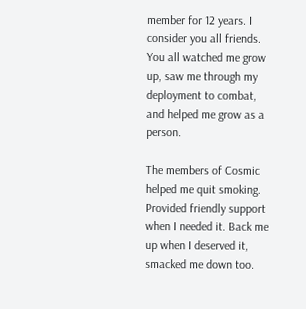member for 12 years. I consider you all friends. You all watched me grow up, saw me through my deployment to combat, and helped me grow as a person.

The members of Cosmic helped me quit smoking. Provided friendly support when I needed it. Back me up when I deserved it, smacked me down too.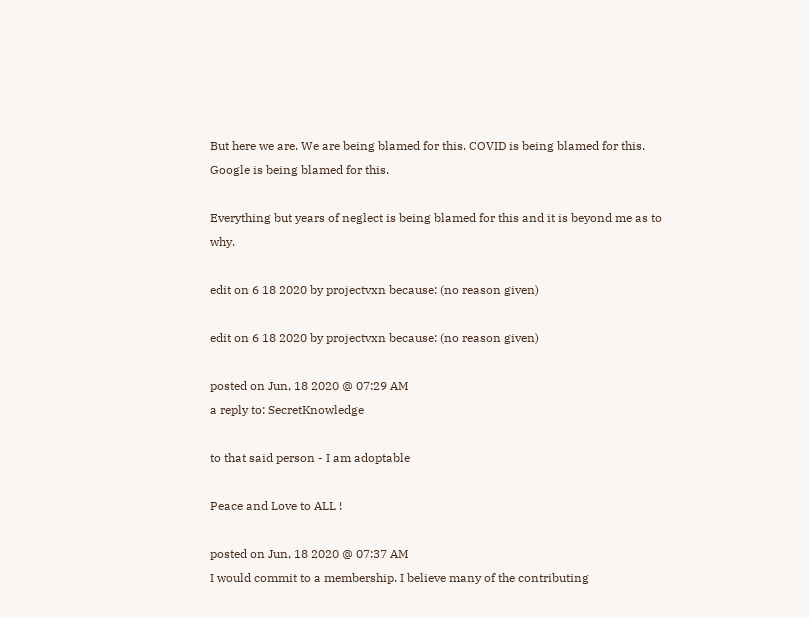But here we are. We are being blamed for this. COVID is being blamed for this. Google is being blamed for this.

Everything but years of neglect is being blamed for this and it is beyond me as to why.

edit on 6 18 2020 by projectvxn because: (no reason given)

edit on 6 18 2020 by projectvxn because: (no reason given)

posted on Jun, 18 2020 @ 07:29 AM
a reply to: SecretKnowledge

to that said person - I am adoptable

Peace and Love to ALL !

posted on Jun, 18 2020 @ 07:37 AM
I would commit to a membership. I believe many of the contributing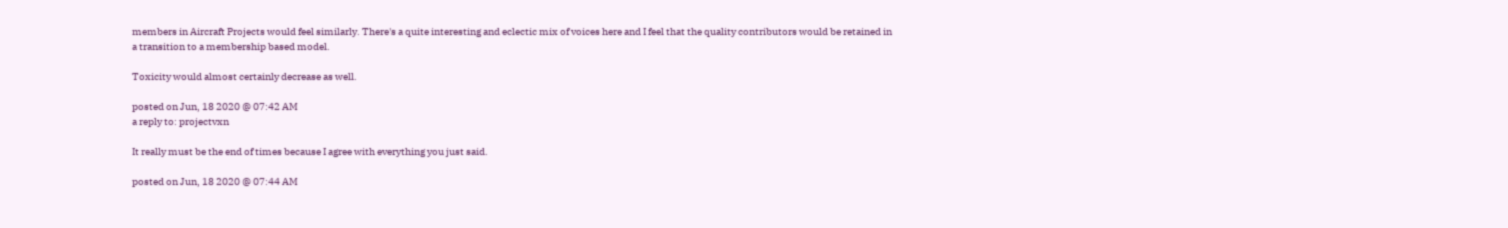members in Aircraft Projects would feel similarly. There's a quite interesting and eclectic mix of voices here and I feel that the quality contributors would be retained in a transition to a membership based model.

Toxicity would almost certainly decrease as well.

posted on Jun, 18 2020 @ 07:42 AM
a reply to: projectvxn

It really must be the end of times because I agree with everything you just said.

posted on Jun, 18 2020 @ 07:44 AM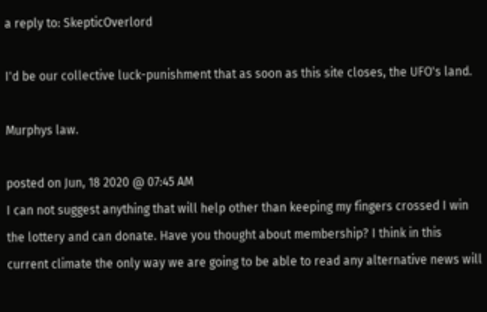a reply to: SkepticOverlord

I'd be our collective luck-punishment that as soon as this site closes, the UFO's land.

Murphys law.

posted on Jun, 18 2020 @ 07:45 AM
I can not suggest anything that will help other than keeping my fingers crossed I win the lottery and can donate. Have you thought about membership? I think in this current climate the only way we are going to be able to read any alternative news will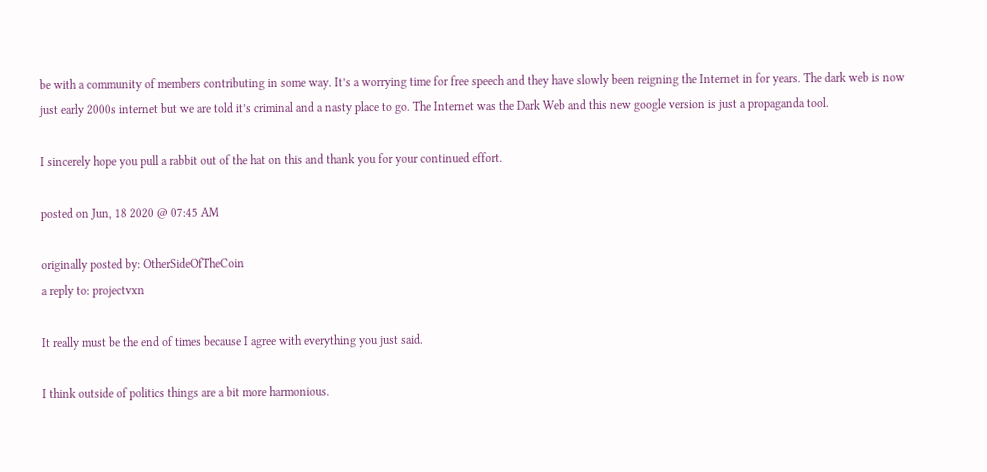be with a community of members contributing in some way. It’s a worrying time for free speech and they have slowly been reigning the Internet in for years. The dark web is now just early 2000s internet but we are told it’s criminal and a nasty place to go. The Internet was the Dark Web and this new google version is just a propaganda tool.

I sincerely hope you pull a rabbit out of the hat on this and thank you for your continued effort.

posted on Jun, 18 2020 @ 07:45 AM

originally posted by: OtherSideOfTheCoin
a reply to: projectvxn

It really must be the end of times because I agree with everything you just said.

I think outside of politics things are a bit more harmonious.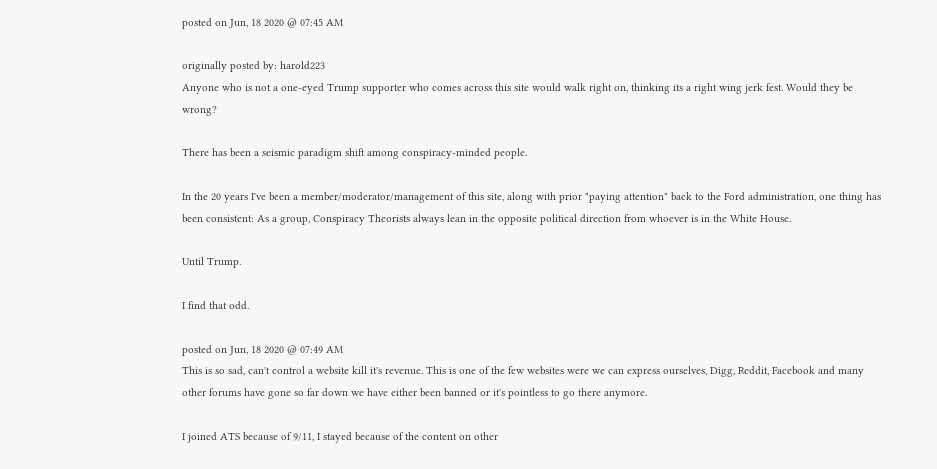posted on Jun, 18 2020 @ 07:45 AM

originally posted by: harold223
Anyone who is not a one-eyed Trump supporter who comes across this site would walk right on, thinking its a right wing jerk fest. Would they be wrong?

There has been a seismic paradigm shift among conspiracy-minded people.

In the 20 years I've been a member/moderator/management of this site, along with prior "paying attention" back to the Ford administration, one thing has been consistent: As a group, Conspiracy Theorists always lean in the opposite political direction from whoever is in the White House.

Until Trump.

I find that odd.

posted on Jun, 18 2020 @ 07:49 AM
This is so sad, can't control a website kill it's revenue. This is one of the few websites were we can express ourselves, Digg, Reddit, Facebook and many other forums have gone so far down we have either been banned or it's pointless to go there anymore.

I joined ATS because of 9/11, I stayed because of the content on other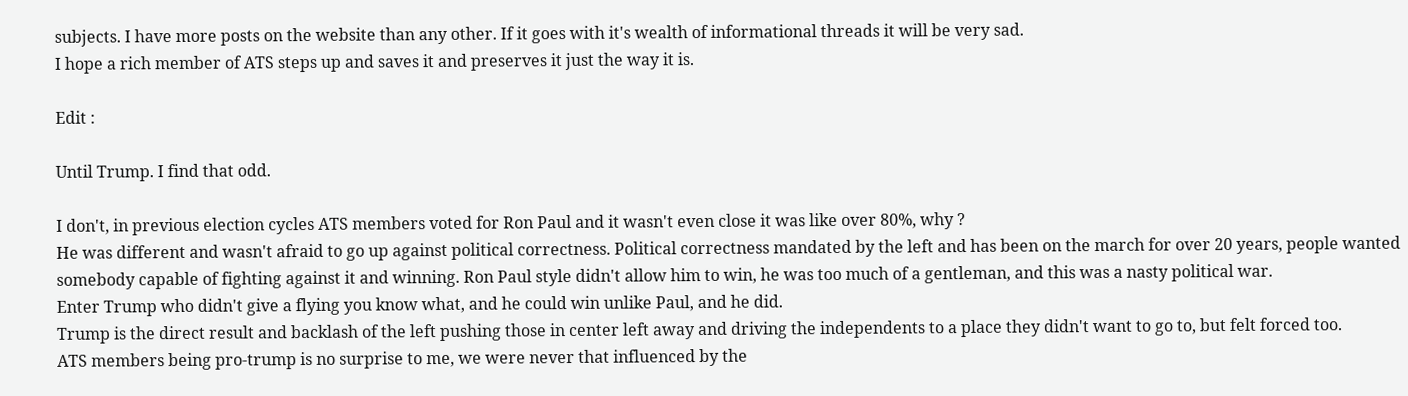subjects. I have more posts on the website than any other. If it goes with it's wealth of informational threads it will be very sad.
I hope a rich member of ATS steps up and saves it and preserves it just the way it is.

Edit :

Until Trump. I find that odd.

I don't, in previous election cycles ATS members voted for Ron Paul and it wasn't even close it was like over 80%, why ?
He was different and wasn't afraid to go up against political correctness. Political correctness mandated by the left and has been on the march for over 20 years, people wanted somebody capable of fighting against it and winning. Ron Paul style didn't allow him to win, he was too much of a gentleman, and this was a nasty political war.
Enter Trump who didn't give a flying you know what, and he could win unlike Paul, and he did.
Trump is the direct result and backlash of the left pushing those in center left away and driving the independents to a place they didn't want to go to, but felt forced too.
ATS members being pro-trump is no surprise to me, we were never that influenced by the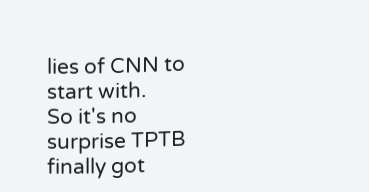lies of CNN to start with.
So it's no surprise TPTB finally got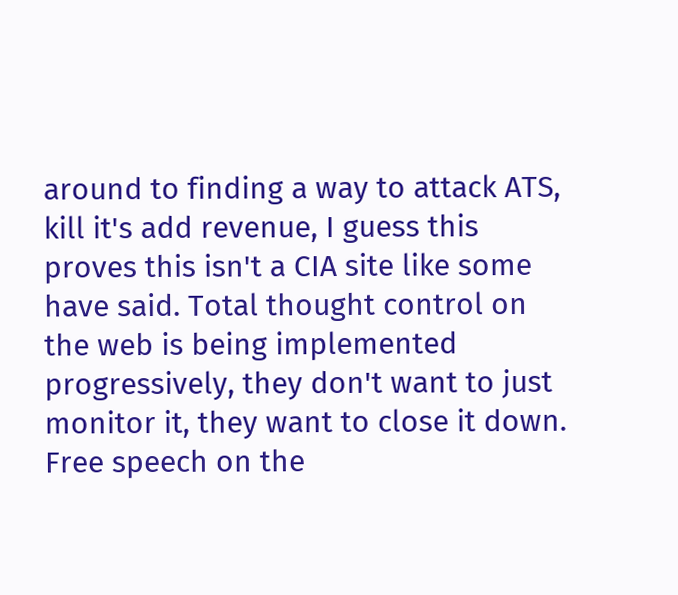around to finding a way to attack ATS, kill it's add revenue, I guess this proves this isn't a CIA site like some have said. Total thought control on the web is being implemented progressively, they don't want to just monitor it, they want to close it down.
Free speech on the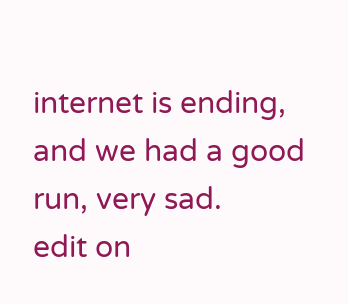internet is ending, and we had a good run, very sad.
edit on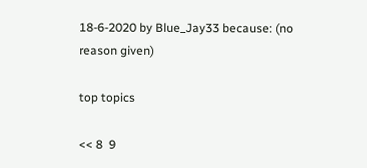18-6-2020 by Blue_Jay33 because: (no reason given)

top topics

<< 8  9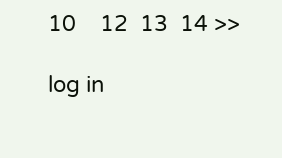10    12  13  14 >>

log in